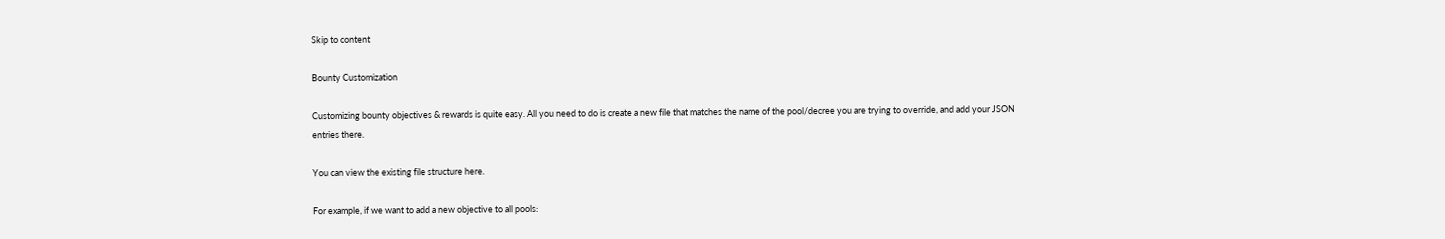Skip to content

Bounty Customization

Customizing bounty objectives & rewards is quite easy. All you need to do is create a new file that matches the name of the pool/decree you are trying to override, and add your JSON entries there.

You can view the existing file structure here.

For example, if we want to add a new objective to all pools: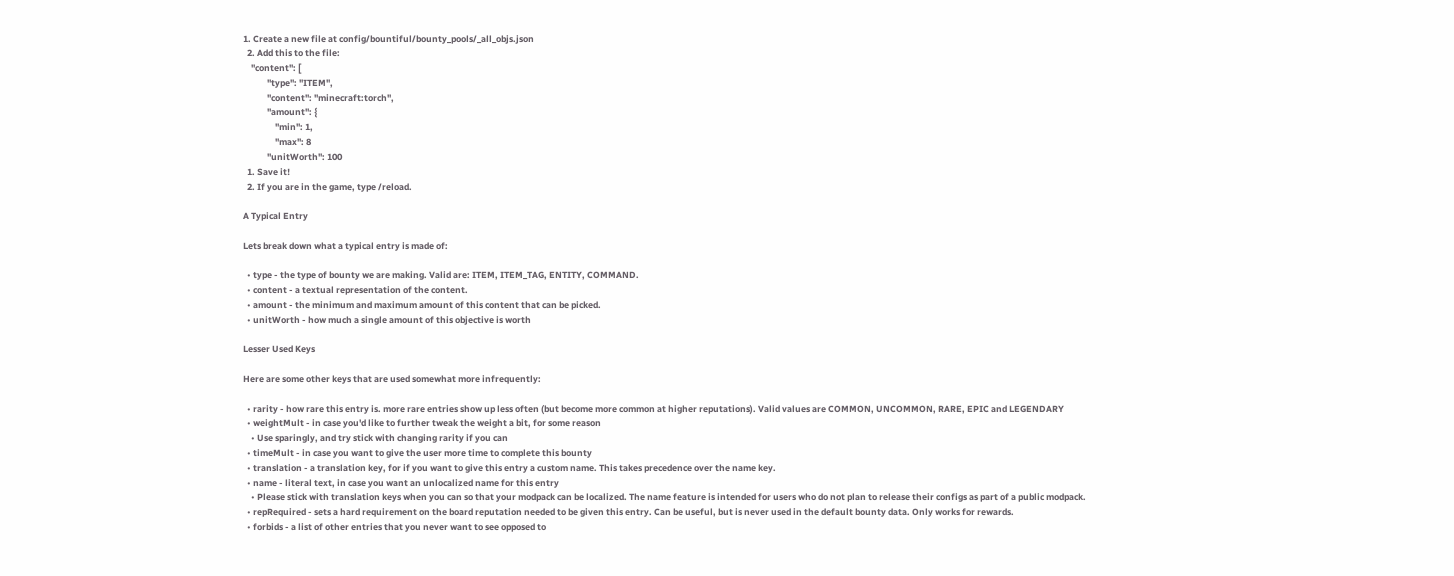1. Create a new file at config/bountiful/bounty_pools/_all_objs.json
  2. Add this to the file:
    "content": [
            "type": "ITEM",
            "content": "minecraft:torch",
            "amount": {
                "min": 1,
                "max": 8
            "unitWorth": 100
  1. Save it!
  2. If you are in the game, type /reload.

A Typical Entry

Lets break down what a typical entry is made of:

  • type - the type of bounty we are making. Valid are: ITEM, ITEM_TAG, ENTITY, COMMAND.
  • content - a textual representation of the content.
  • amount - the minimum and maximum amount of this content that can be picked.
  • unitWorth - how much a single amount of this objective is worth

Lesser Used Keys

Here are some other keys that are used somewhat more infrequently:

  • rarity - how rare this entry is. more rare entries show up less often (but become more common at higher reputations). Valid values are COMMON, UNCOMMON, RARE, EPIC and LEGENDARY
  • weightMult - in case you'd like to further tweak the weight a bit, for some reason
    • Use sparingly, and try stick with changing rarity if you can
  • timeMult - in case you want to give the user more time to complete this bounty
  • translation - a translation key, for if you want to give this entry a custom name. This takes precedence over the name key.
  • name - literal text, in case you want an unlocalized name for this entry
    • Please stick with translation keys when you can so that your modpack can be localized. The name feature is intended for users who do not plan to release their configs as part of a public modpack.
  • repRequired - sets a hard requirement on the board reputation needed to be given this entry. Can be useful, but is never used in the default bounty data. Only works for rewards.
  • forbids - a list of other entries that you never want to see opposed to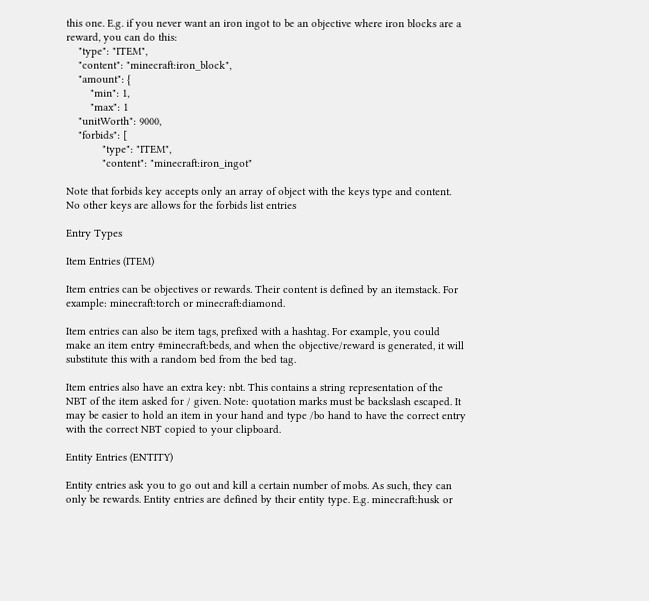this one. E.g. if you never want an iron ingot to be an objective where iron blocks are a reward, you can do this:
    "type": "ITEM",
    "content": "minecraft:iron_block",
    "amount": {
        "min": 1,
        "max": 1
    "unitWorth": 9000,
    "forbids": [
            "type": "ITEM",
            "content": "minecraft:iron_ingot"

Note that forbids key accepts only an array of object with the keys type and content. No other keys are allows for the forbids list entries

Entry Types

Item Entries (ITEM)

Item entries can be objectives or rewards. Their content is defined by an itemstack. For example: minecraft:torch or minecraft:diamond.

Item entries can also be item tags, prefixed with a hashtag. For example, you could make an item entry #minecraft:beds, and when the objective/reward is generated, it will substitute this with a random bed from the bed tag.

Item entries also have an extra key: nbt. This contains a string representation of the NBT of the item asked for / given. Note: quotation marks must be backslash escaped. It may be easier to hold an item in your hand and type /bo hand to have the correct entry with the correct NBT copied to your clipboard.

Entity Entries (ENTITY)

Entity entries ask you to go out and kill a certain number of mobs. As such, they can only be rewards. Entity entries are defined by their entity type. E.g. minecraft:husk or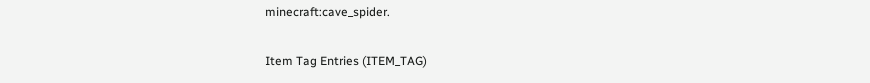minecraft:cave_spider.

Item Tag Entries (ITEM_TAG)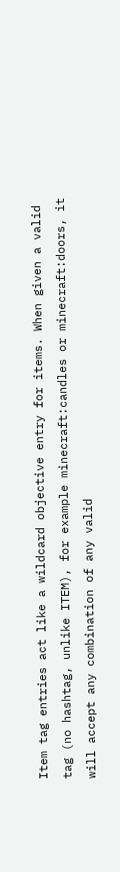Item tag entries act like a wildcard objective entry for items. When given a valid tag (no hashtag, unlike ITEM), for example minecraft:candles or minecraft:doors, it will accept any combination of any valid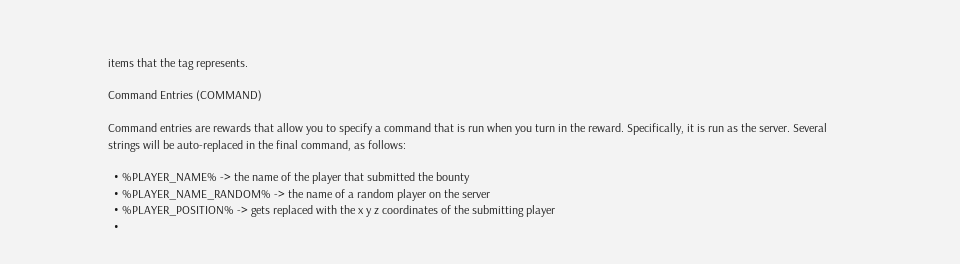items that the tag represents.

Command Entries (COMMAND)

Command entries are rewards that allow you to specify a command that is run when you turn in the reward. Specifically, it is run as the server. Several strings will be auto-replaced in the final command, as follows:

  • %PLAYER_NAME% -> the name of the player that submitted the bounty
  • %PLAYER_NAME_RANDOM% -> the name of a random player on the server
  • %PLAYER_POSITION% -> gets replaced with the x y z coordinates of the submitting player
  •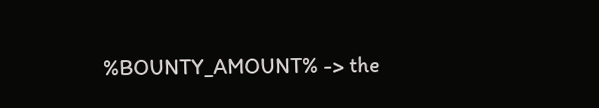%BOUNTY_AMOUNT% -> the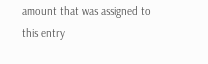amount that was assigned to this entry